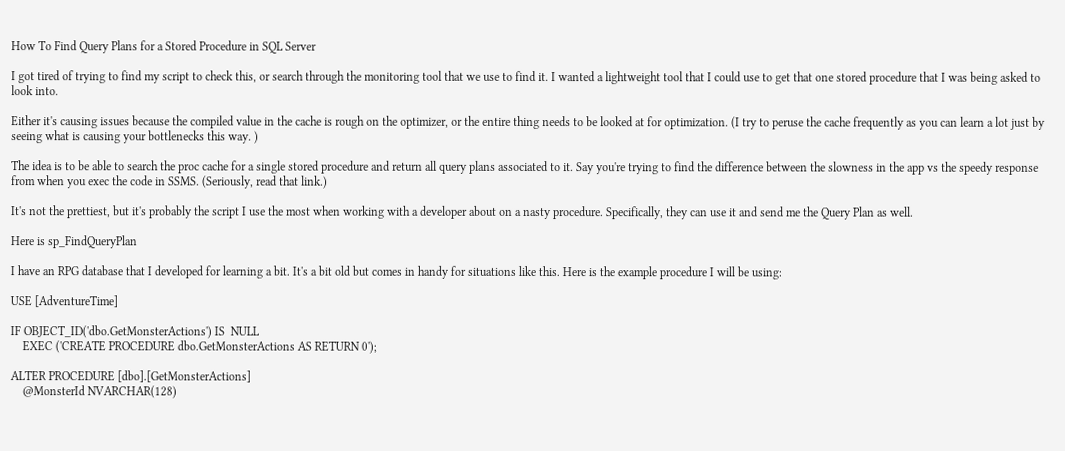How To Find Query Plans for a Stored Procedure in SQL Server

I got tired of trying to find my script to check this, or search through the monitoring tool that we use to find it. I wanted a lightweight tool that I could use to get that one stored procedure that I was being asked to look into.

Either it's causing issues because the compiled value in the cache is rough on the optimizer, or the entire thing needs to be looked at for optimization. (I try to peruse the cache frequently as you can learn a lot just by seeing what is causing your bottlenecks this way. )

The idea is to be able to search the proc cache for a single stored procedure and return all query plans associated to it. Say you're trying to find the difference between the slowness in the app vs the speedy response from when you exec the code in SSMS. (Seriously, read that link.)

It's not the prettiest, but it's probably the script I use the most when working with a developer about on a nasty procedure. Specifically, they can use it and send me the Query Plan as well.

Here is sp_FindQueryPlan

I have an RPG database that I developed for learning a bit. It's a bit old but comes in handy for situations like this. Here is the example procedure I will be using:

USE [AdventureTime]

IF OBJECT_ID('dbo.GetMonsterActions') IS  NULL
    EXEC ('CREATE PROCEDURE dbo.GetMonsterActions AS RETURN 0');

ALTER PROCEDURE [dbo].[GetMonsterActions]
    @MonsterId NVARCHAR(128)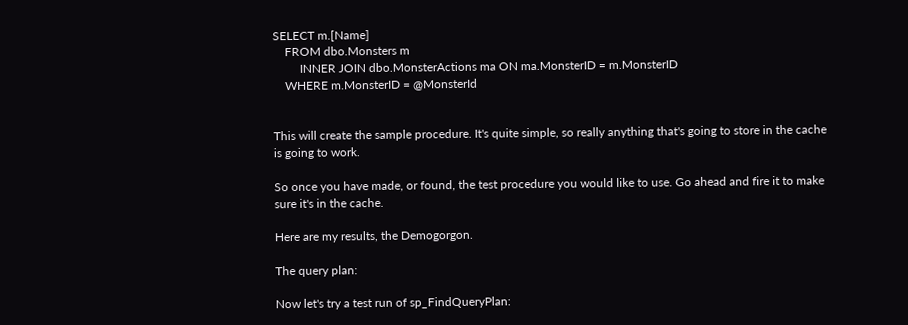SELECT m.[Name]
    FROM dbo.Monsters m
         INNER JOIN dbo.MonsterActions ma ON ma.MonsterID = m.MonsterID
    WHERE m.MonsterID = @MonsterId


This will create the sample procedure. It's quite simple, so really anything that's going to store in the cache is going to work.

So once you have made, or found, the test procedure you would like to use. Go ahead and fire it to make sure it's in the cache.

Here are my results, the Demogorgon.

The query plan:

Now let's try a test run of sp_FindQueryPlan: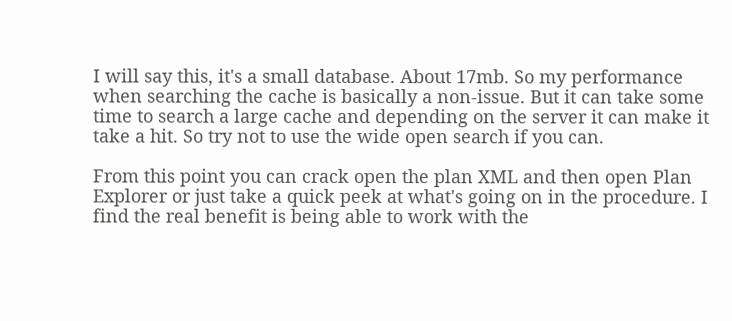I will say this, it's a small database. About 17mb. So my performance when searching the cache is basically a non-issue. But it can take some time to search a large cache and depending on the server it can make it take a hit. So try not to use the wide open search if you can.

From this point you can crack open the plan XML and then open Plan Explorer or just take a quick peek at what's going on in the procedure. I find the real benefit is being able to work with the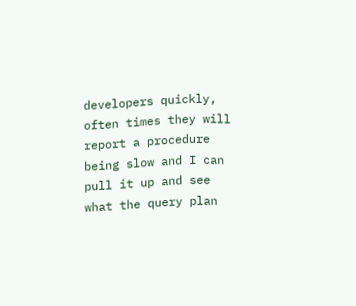developers quickly, often times they will report a procedure being slow and I can pull it up and see what the query plan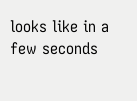looks like in a few seconds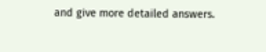and give more detailed answers.